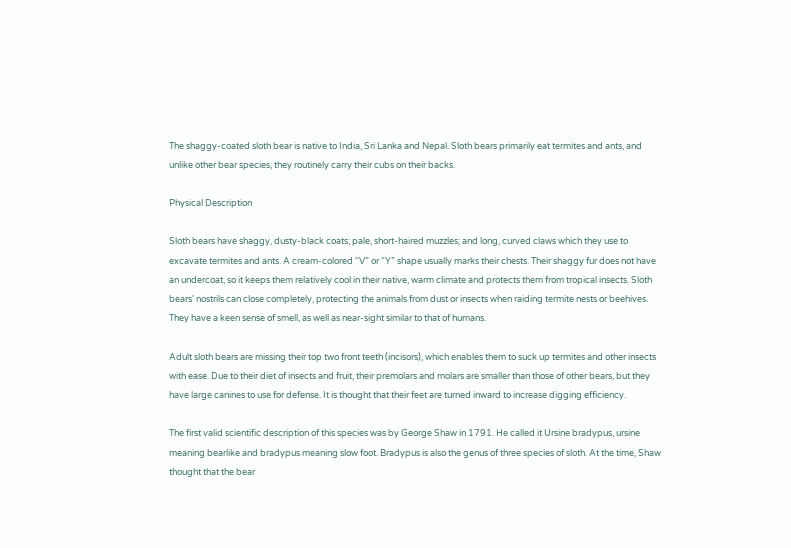The shaggy-coated sloth bear is native to India, Sri Lanka and Nepal. Sloth bears primarily eat termites and ants, and unlike other bear species, they routinely carry their cubs on their backs.

Physical Description

Sloth bears have shaggy, dusty-black coats; pale, short-haired muzzles; and long, curved claws which they use to excavate termites and ants. A cream-colored “V” or “Y” shape usually marks their chests. Their shaggy fur does not have an undercoat, so it keeps them relatively cool in their native, warm climate and protects them from tropical insects. Sloth bears' nostrils can close completely, protecting the animals from dust or insects when raiding termite nests or beehives. They have a keen sense of smell, as well as near-sight similar to that of humans.

Adult sloth bears are missing their top two front teeth (incisors), which enables them to suck up termites and other insects with ease. Due to their diet of insects and fruit, their premolars and molars are smaller than those of other bears, but they have large canines to use for defense. It is thought that their feet are turned inward to increase digging efficiency.

The first valid scientific description of this species was by George Shaw in 1791. He called it Ursine bradypus, ursine meaning bearlike and bradypus meaning slow foot. Bradypus is also the genus of three species of sloth. At the time, Shaw thought that the bear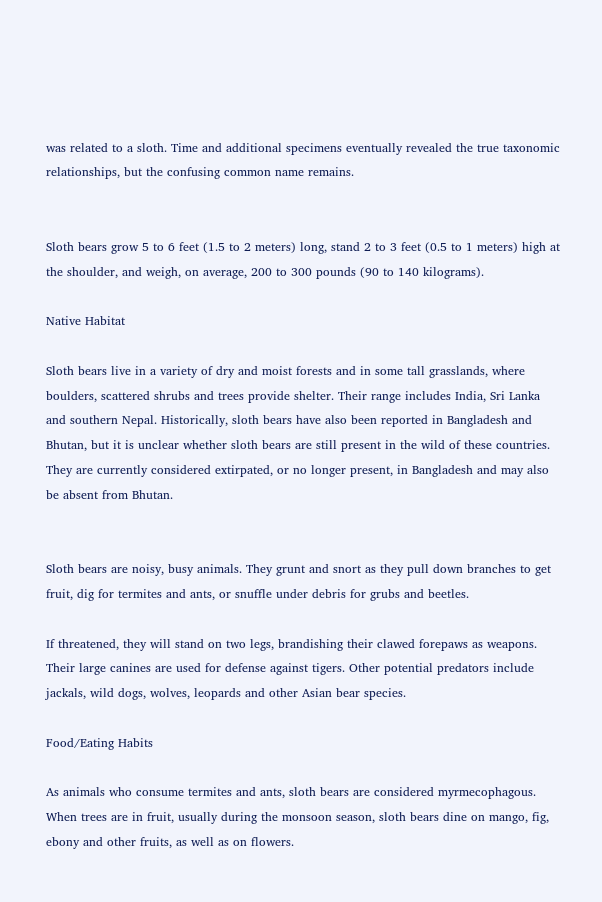was related to a sloth. Time and additional specimens eventually revealed the true taxonomic relationships, but the confusing common name remains.


Sloth bears grow 5 to 6 feet (1.5 to 2 meters) long, stand 2 to 3 feet (0.5 to 1 meters) high at the shoulder, and weigh, on average, 200 to 300 pounds (90 to 140 kilograms).

Native Habitat

Sloth bears live in a variety of dry and moist forests and in some tall grasslands, where boulders, scattered shrubs and trees provide shelter. Their range includes India, Sri Lanka and southern Nepal. Historically, sloth bears have also been reported in Bangladesh and Bhutan, but it is unclear whether sloth bears are still present in the wild of these countries. They are currently considered extirpated, or no longer present, in Bangladesh and may also be absent from Bhutan.


Sloth bears are noisy, busy animals. They grunt and snort as they pull down branches to get fruit, dig for termites and ants, or snuffle under debris for grubs and beetles.

If threatened, they will stand on two legs, brandishing their clawed forepaws as weapons. Their large canines are used for defense against tigers. Other potential predators include jackals, wild dogs, wolves, leopards and other Asian bear species.

Food/Eating Habits

As animals who consume termites and ants, sloth bears are considered myrmecophagous. When trees are in fruit, usually during the monsoon season, sloth bears dine on mango, fig, ebony and other fruits, as well as on flowers.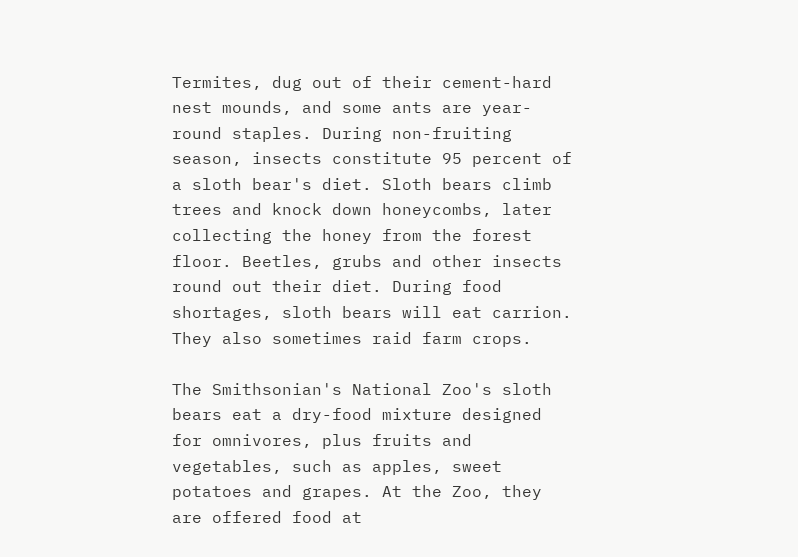Termites, dug out of their cement-hard nest mounds, and some ants are year-round staples. During non-fruiting season, insects constitute 95 percent of a sloth bear's diet. Sloth bears climb trees and knock down honeycombs, later collecting the honey from the forest floor. Beetles, grubs and other insects round out their diet. During food shortages, sloth bears will eat carrion. They also sometimes raid farm crops.

The Smithsonian's National Zoo's sloth bears eat a dry-food mixture designed for omnivores, plus fruits and vegetables, such as apples, sweet potatoes and grapes. At the Zoo, they are offered food at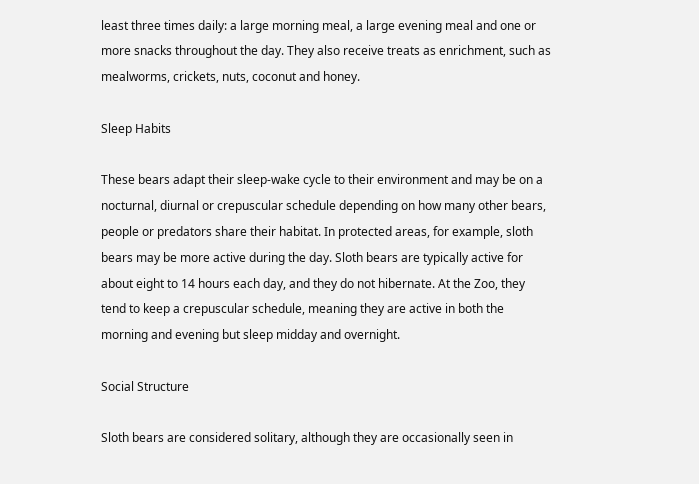least three times daily: a large morning meal, a large evening meal and one or more snacks throughout the day. They also receive treats as enrichment, such as mealworms, crickets, nuts, coconut and honey.

Sleep Habits

These bears adapt their sleep-wake cycle to their environment and may be on a nocturnal, diurnal or crepuscular schedule depending on how many other bears, people or predators share their habitat. In protected areas, for example, sloth bears may be more active during the day. Sloth bears are typically active for about eight to 14 hours each day, and they do not hibernate. At the Zoo, they tend to keep a crepuscular schedule, meaning they are active in both the morning and evening but sleep midday and overnight.

Social Structure

Sloth bears are considered solitary, although they are occasionally seen in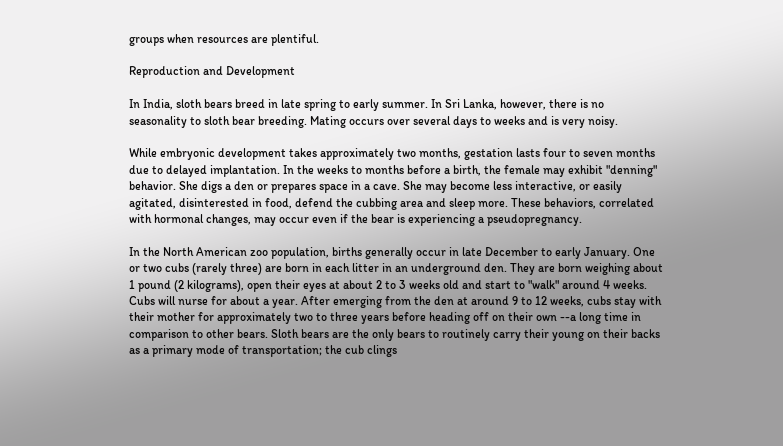groups when resources are plentiful.

Reproduction and Development

In India, sloth bears breed in late spring to early summer. In Sri Lanka, however, there is no seasonality to sloth bear breeding. Mating occurs over several days to weeks and is very noisy.

While embryonic development takes approximately two months, gestation lasts four to seven months due to delayed implantation. In the weeks to months before a birth, the female may exhibit "denning" behavior. She digs a den or prepares space in a cave. She may become less interactive, or easily agitated, disinterested in food, defend the cubbing area and sleep more. These behaviors, correlated with hormonal changes, may occur even if the bear is experiencing a pseudopregnancy.

In the North American zoo population, births generally occur in late December to early January. One or two cubs (rarely three) are born in each litter in an underground den. They are born weighing about 1 pound (2 kilograms), open their eyes at about 2 to 3 weeks old and start to "walk" around 4 weeks. Cubs will nurse for about a year. After emerging from the den at around 9 to 12 weeks, cubs stay with their mother for approximately two to three years before heading off on their own --a long time in comparison to other bears. Sloth bears are the only bears to routinely carry their young on their backs as a primary mode of transportation; the cub clings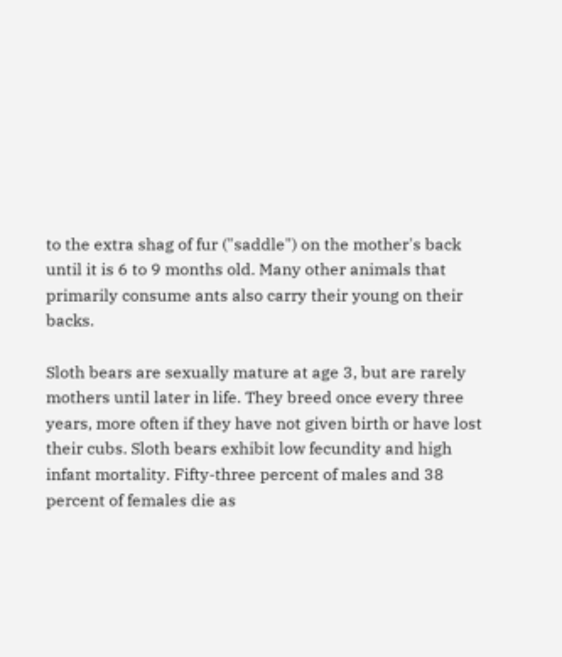to the extra shag of fur ("saddle") on the mother's back until it is 6 to 9 months old. Many other animals that primarily consume ants also carry their young on their backs.

Sloth bears are sexually mature at age 3, but are rarely mothers until later in life. They breed once every three years, more often if they have not given birth or have lost their cubs. Sloth bears exhibit low fecundity and high infant mortality. Fifty-three percent of males and 38 percent of females die as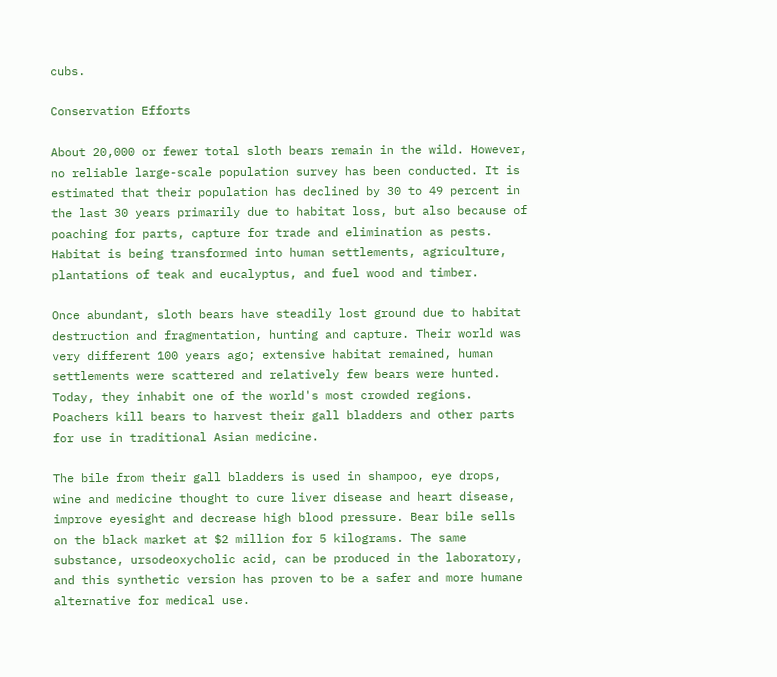cubs.

Conservation Efforts

About 20,000 or fewer total sloth bears remain in the wild. However, no reliable large-scale population survey has been conducted. It is estimated that their population has declined by 30 to 49 percent in the last 30 years primarily due to habitat loss, but also because of poaching for parts, capture for trade and elimination as pests. Habitat is being transformed into human settlements, agriculture, plantations of teak and eucalyptus, and fuel wood and timber.

Once abundant, sloth bears have steadily lost ground due to habitat destruction and fragmentation, hunting and capture. Their world was very different 100 years ago; extensive habitat remained, human settlements were scattered and relatively few bears were hunted. Today, they inhabit one of the world's most crowded regions. Poachers kill bears to harvest their gall bladders and other parts for use in traditional Asian medicine.

The bile from their gall bladders is used in shampoo, eye drops, wine and medicine thought to cure liver disease and heart disease, improve eyesight and decrease high blood pressure. Bear bile sells on the black market at $2 million for 5 kilograms. The same substance, ursodeoxycholic acid, can be produced in the laboratory, and this synthetic version has proven to be a safer and more humane alternative for medical use.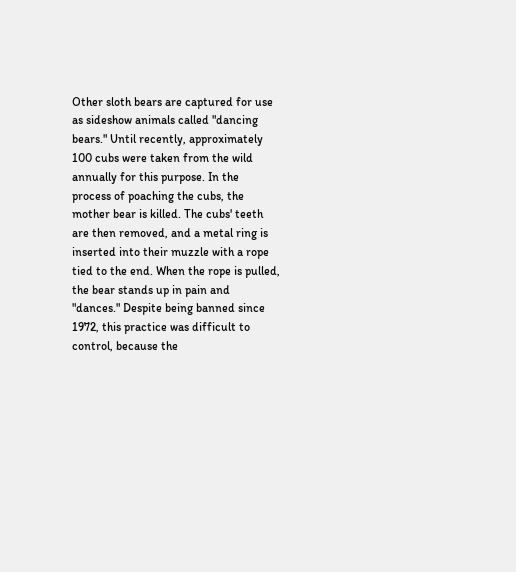Other sloth bears are captured for use as sideshow animals called "dancing bears." Until recently, approximately 100 cubs were taken from the wild annually for this purpose. In the process of poaching the cubs, the mother bear is killed. The cubs' teeth are then removed, and a metal ring is inserted into their muzzle with a rope tied to the end. When the rope is pulled, the bear stands up in pain and "dances." Despite being banned since 1972, this practice was difficult to control, because the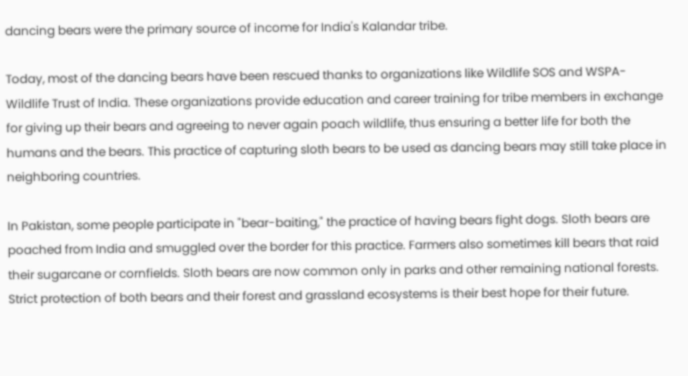dancing bears were the primary source of income for India's Kalandar tribe.

Today, most of the dancing bears have been rescued thanks to organizations like Wildlife SOS and WSPA-Wildlife Trust of India. These organizations provide education and career training for tribe members in exchange for giving up their bears and agreeing to never again poach wildlife, thus ensuring a better life for both the humans and the bears. This practice of capturing sloth bears to be used as dancing bears may still take place in neighboring countries.

In Pakistan, some people participate in "bear-baiting," the practice of having bears fight dogs. Sloth bears are poached from India and smuggled over the border for this practice. Farmers also sometimes kill bears that raid their sugarcane or cornfields. Sloth bears are now common only in parks and other remaining national forests. Strict protection of both bears and their forest and grassland ecosystems is their best hope for their future.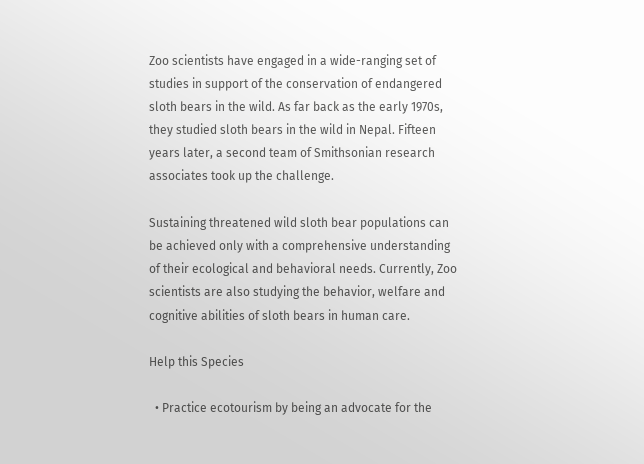Zoo scientists have engaged in a wide-ranging set of studies in support of the conservation of endangered sloth bears in the wild. As far back as the early 1970s, they studied sloth bears in the wild in Nepal. Fifteen years later, a second team of Smithsonian research associates took up the challenge.

Sustaining threatened wild sloth bear populations can be achieved only with a comprehensive understanding of their ecological and behavioral needs. Currently, Zoo scientists are also studying the behavior, welfare and cognitive abilities of sloth bears in human care.

Help this Species

  • Practice ecotourism by being an advocate for the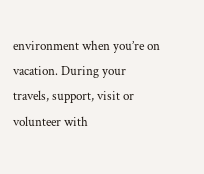environment when you’re on vacation. During your travels, support, visit or volunteer with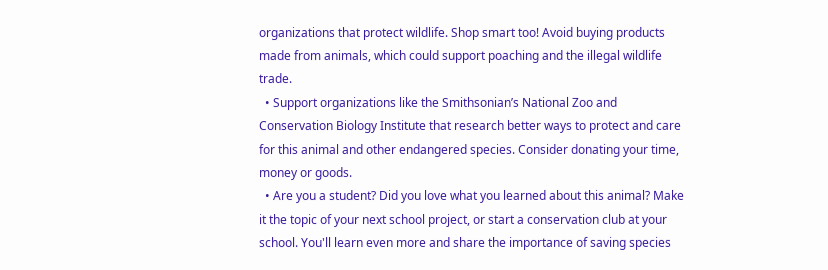organizations that protect wildlife. Shop smart too! Avoid buying products made from animals, which could support poaching and the illegal wildlife trade.
  • Support organizations like the Smithsonian’s National Zoo and Conservation Biology Institute that research better ways to protect and care for this animal and other endangered species. Consider donating your time, money or goods.
  • Are you a student? Did you love what you learned about this animal? Make it the topic of your next school project, or start a conservation club at your school. You'll learn even more and share the importance of saving species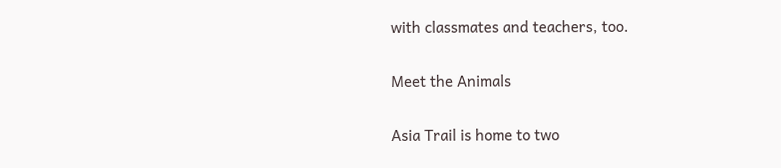with classmates and teachers, too.

Meet the Animals

Asia Trail is home to two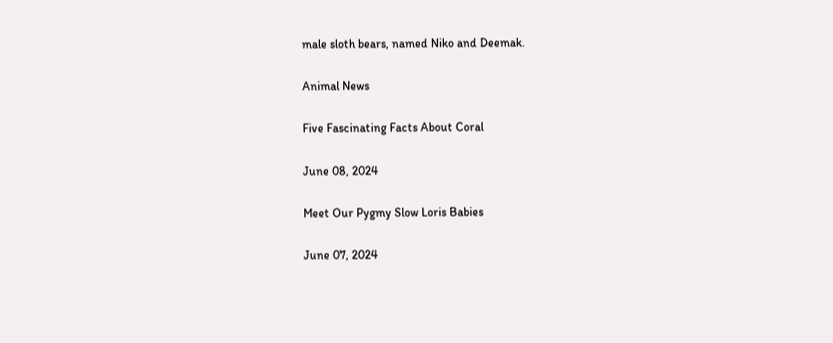male sloth bears, named Niko and Deemak.

Animal News

Five Fascinating Facts About Coral

June 08, 2024

Meet Our Pygmy Slow Loris Babies

June 07, 2024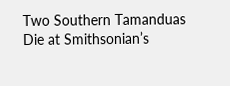Two Southern Tamanduas Die at Smithsonian’s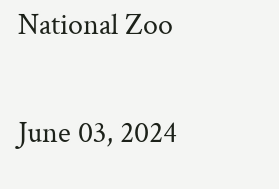National Zoo

June 03, 2024